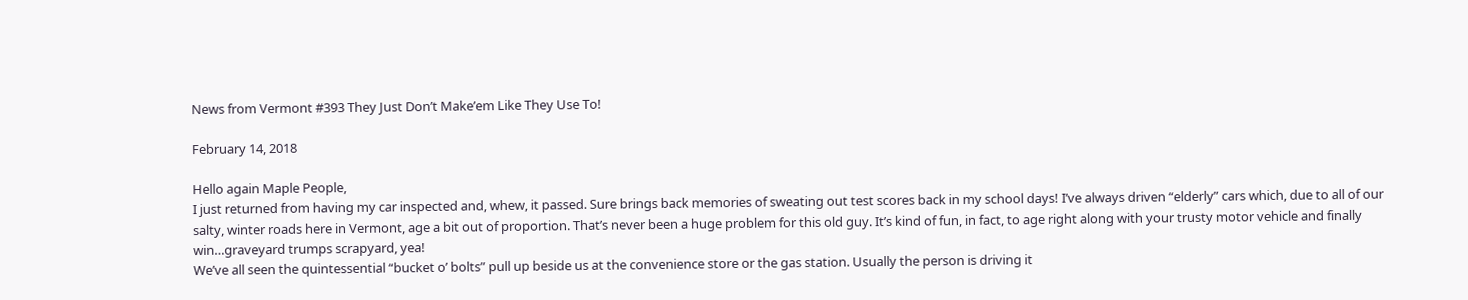News from Vermont #393 They Just Don’t Make’em Like They Use To!

February 14, 2018

Hello again Maple People,
I just returned from having my car inspected and, whew, it passed. Sure brings back memories of sweating out test scores back in my school days! I’ve always driven “elderly” cars which, due to all of our salty, winter roads here in Vermont, age a bit out of proportion. That’s never been a huge problem for this old guy. It’s kind of fun, in fact, to age right along with your trusty motor vehicle and finally win…graveyard trumps scrapyard, yea!
We’ve all seen the quintessential “bucket o’ bolts” pull up beside us at the convenience store or the gas station. Usually the person is driving it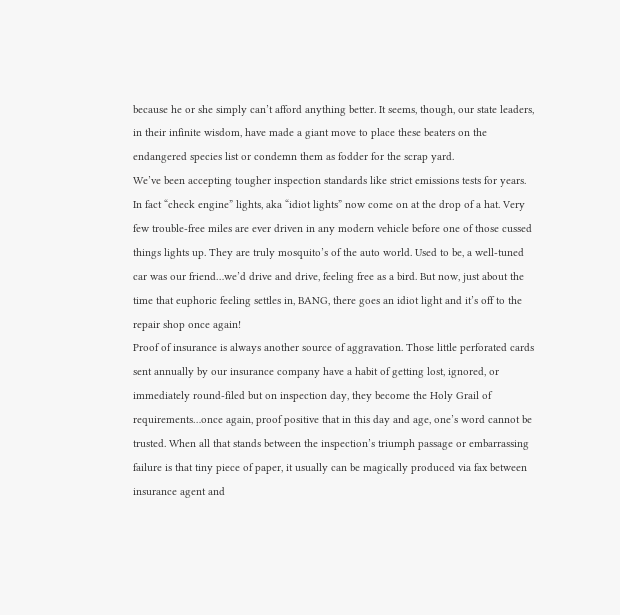because he or she simply can’t afford anything better. It seems, though, our state leaders, in their infinite wisdom, have made a giant move to place these beaters on the endangered species list or condemn them as fodder for the scrap yard.
We’ve been accepting tougher inspection standards like strict emissions tests for years. In fact “check engine” lights, aka “idiot lights” now come on at the drop of a hat. Very few trouble-free miles are ever driven in any modern vehicle before one of those cussed things lights up. They are truly mosquito’s of the auto world. Used to be, a well-tuned car was our friend…we’d drive and drive, feeling free as a bird. But now, just about the time that euphoric feeling settles in, BANG, there goes an idiot light and it’s off to the repair shop once again!
Proof of insurance is always another source of aggravation. Those little perforated cards sent annually by our insurance company have a habit of getting lost, ignored, or immediately round-filed but on inspection day, they become the Holy Grail of requirements…once again, proof positive that in this day and age, one’s word cannot be trusted. When all that stands between the inspection’s triumph passage or embarrassing failure is that tiny piece of paper, it usually can be magically produced via fax between insurance agent and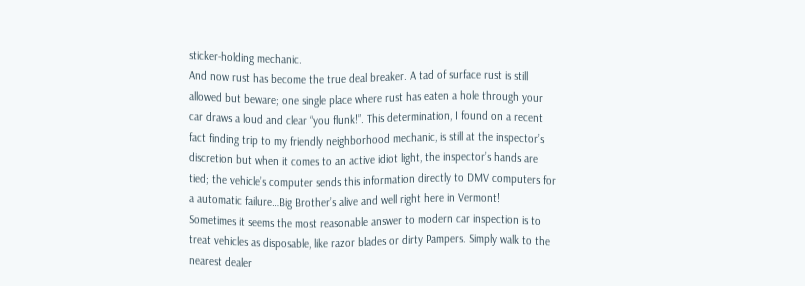sticker-holding mechanic.
And now rust has become the true deal breaker. A tad of surface rust is still allowed but beware; one single place where rust has eaten a hole through your car draws a loud and clear “you flunk!”. This determination, I found on a recent fact finding trip to my friendly neighborhood mechanic, is still at the inspector’s discretion but when it comes to an active idiot light, the inspector’s hands are tied; the vehicle’s computer sends this information directly to DMV computers for a automatic failure…Big Brother’s alive and well right here in Vermont!
Sometimes it seems the most reasonable answer to modern car inspection is to treat vehicles as disposable, like razor blades or dirty Pampers. Simply walk to the nearest dealer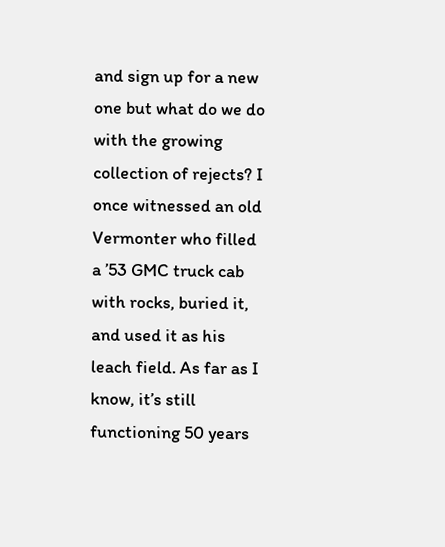and sign up for a new one but what do we do with the growing collection of rejects? I once witnessed an old Vermonter who filled a ’53 GMC truck cab with rocks, buried it, and used it as his leach field. As far as I know, it’s still functioning 50 years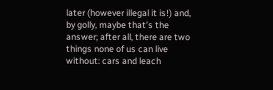later (however illegal it is!) and, by golly, maybe that’s the answer; after all, there are two things none of us can live without: cars and leach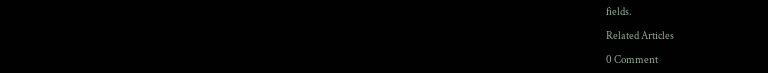fields.

Related Articles

0 Comment